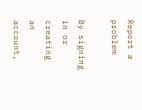Report a problem

By signing in or creating an account,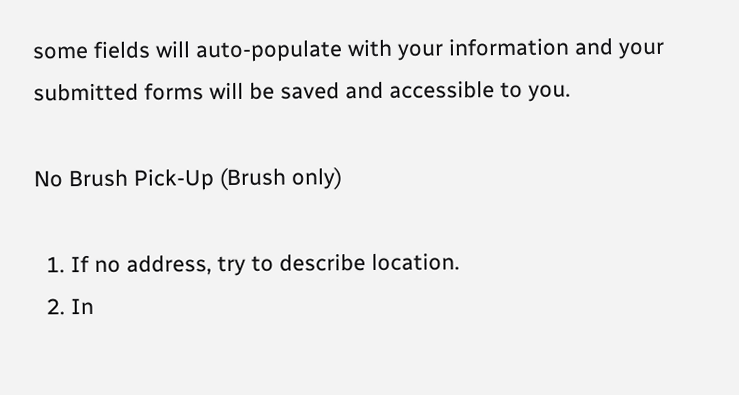some fields will auto-populate with your information and your submitted forms will be saved and accessible to you.

No Brush Pick-Up (Brush only)

  1. If no address, try to describe location.
  2. In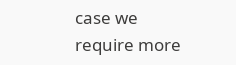case we require more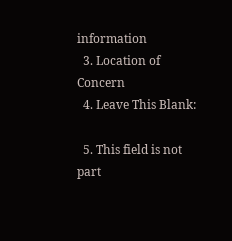information
  3. Location of Concern
  4. Leave This Blank:

  5. This field is not part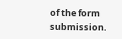of the form submission.